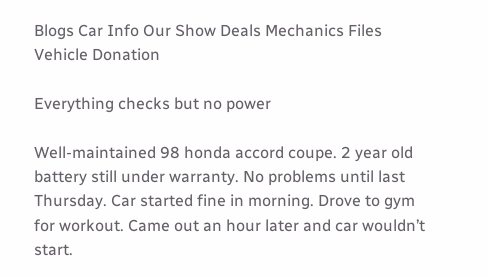Blogs Car Info Our Show Deals Mechanics Files Vehicle Donation

Everything checks but no power

Well-maintained 98 honda accord coupe. 2 year old battery still under warranty. No problems until last Thursday. Car started fine in morning. Drove to gym for workout. Came out an hour later and car wouldn’t start.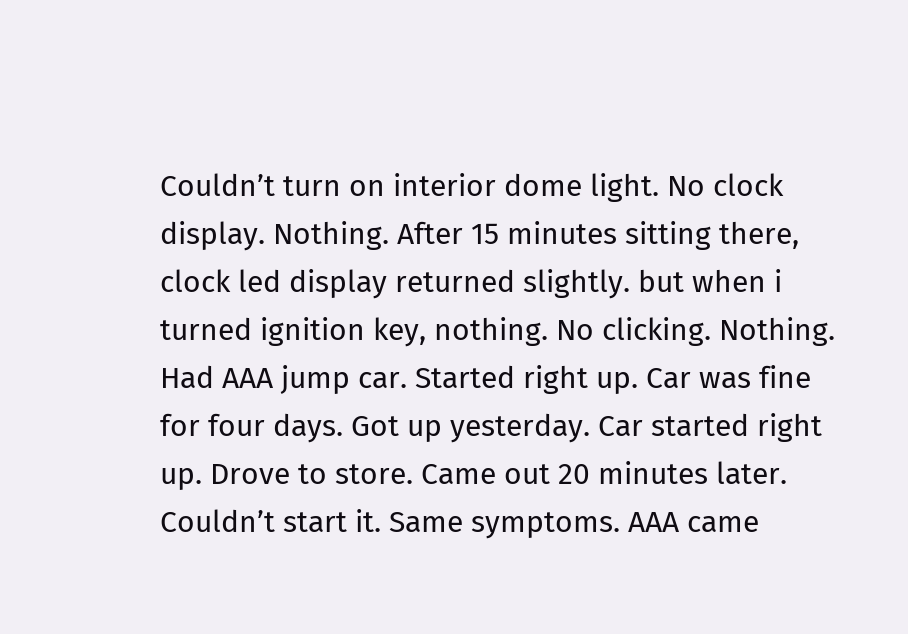Couldn’t turn on interior dome light. No clock display. Nothing. After 15 minutes sitting there, clock led display returned slightly. but when i turned ignition key, nothing. No clicking. Nothing. Had AAA jump car. Started right up. Car was fine for four days. Got up yesterday. Car started right up. Drove to store. Came out 20 minutes later. Couldn’t start it. Same symptoms. AAA came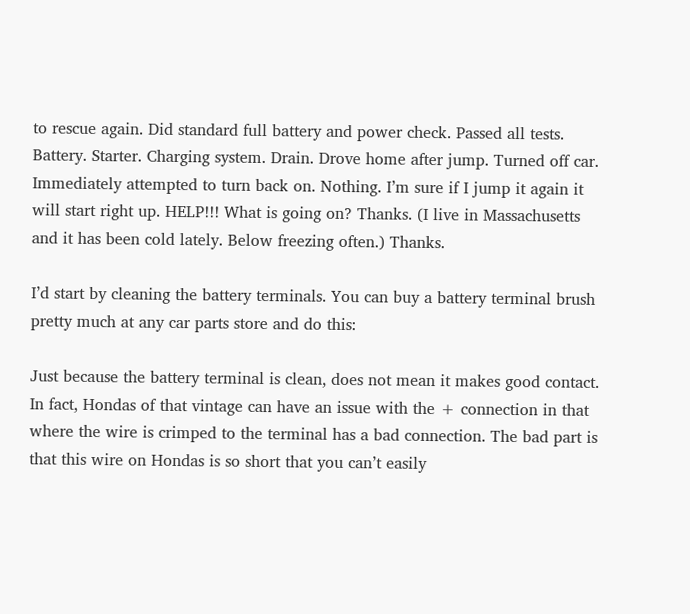to rescue again. Did standard full battery and power check. Passed all tests. Battery. Starter. Charging system. Drain. Drove home after jump. Turned off car. Immediately attempted to turn back on. Nothing. I’m sure if I jump it again it will start right up. HELP!!! What is going on? Thanks. (I live in Massachusetts and it has been cold lately. Below freezing often.) Thanks.

I’d start by cleaning the battery terminals. You can buy a battery terminal brush pretty much at any car parts store and do this:

Just because the battery terminal is clean, does not mean it makes good contact. In fact, Hondas of that vintage can have an issue with the + connection in that where the wire is crimped to the terminal has a bad connection. The bad part is that this wire on Hondas is so short that you can’t easily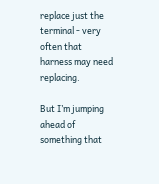replace just the terminal - very often that harness may need replacing.

But I’m jumping ahead of something that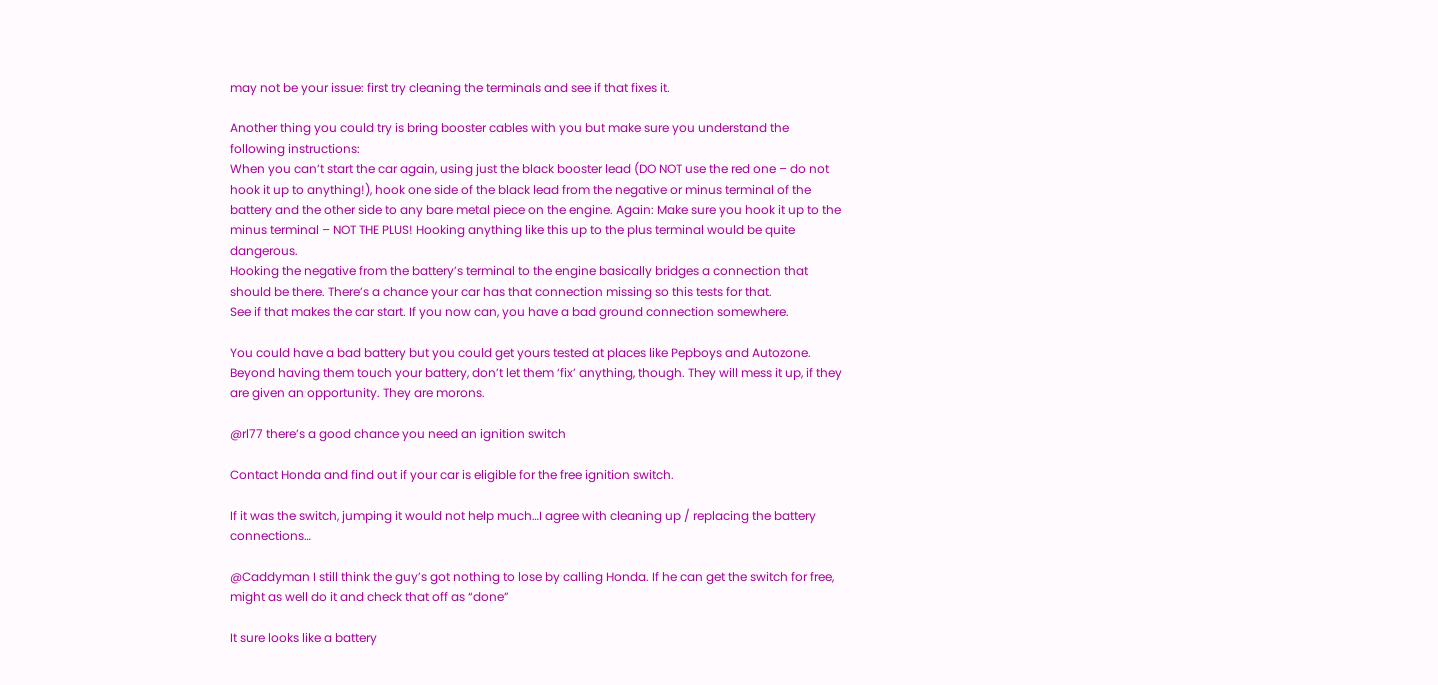may not be your issue: first try cleaning the terminals and see if that fixes it.

Another thing you could try is bring booster cables with you but make sure you understand the following instructions:
When you can’t start the car again, using just the black booster lead (DO NOT use the red one – do not hook it up to anything!), hook one side of the black lead from the negative or minus terminal of the battery and the other side to any bare metal piece on the engine. Again: Make sure you hook it up to the minus terminal – NOT THE PLUS! Hooking anything like this up to the plus terminal would be quite dangerous.
Hooking the negative from the battery’s terminal to the engine basically bridges a connection that should be there. There’s a chance your car has that connection missing so this tests for that.
See if that makes the car start. If you now can, you have a bad ground connection somewhere.

You could have a bad battery but you could get yours tested at places like Pepboys and Autozone. Beyond having them touch your battery, don’t let them ‘fix’ anything, though. They will mess it up, if they are given an opportunity. They are morons.

@rl77 there’s a good chance you need an ignition switch

Contact Honda and find out if your car is eligible for the free ignition switch.

If it was the switch, jumping it would not help much…I agree with cleaning up / replacing the battery connections…

@Caddyman I still think the guy’s got nothing to lose by calling Honda. If he can get the switch for free, might as well do it and check that off as “done”

It sure looks like a battery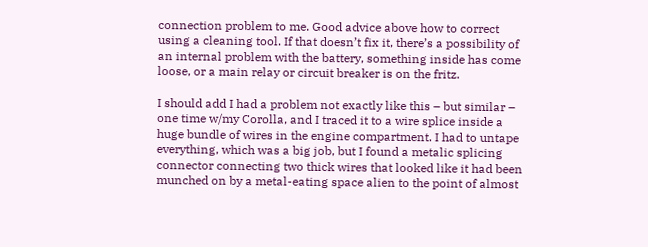connection problem to me. Good advice above how to correct using a cleaning tool. If that doesn’t fix it, there’s a possibility of an internal problem with the battery, something inside has come loose, or a main relay or circuit breaker is on the fritz.

I should add I had a problem not exactly like this – but similar – one time w/my Corolla, and I traced it to a wire splice inside a huge bundle of wires in the engine compartment. I had to untape everything, which was a big job, but I found a metalic splicing connector connecting two thick wires that looked like it had been munched on by a metal-eating space alien to the point of almost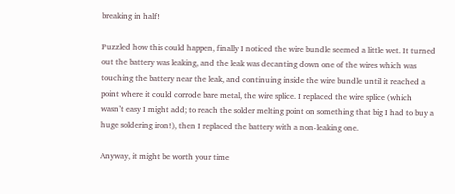breaking in half!

Puzzled how this could happen, finally I noticed the wire bundle seemed a little wet. It turned out the battery was leaking, and the leak was decanting down one of the wires which was touching the battery near the leak, and continuing inside the wire bundle until it reached a point where it could corrode bare metal, the wire splice. I replaced the wire splice (which wasn’t easy I might add; to reach the solder melting point on something that big I had to buy a huge soldering iron!), then I replaced the battery with a non-leaking one.

Anyway, it might be worth your time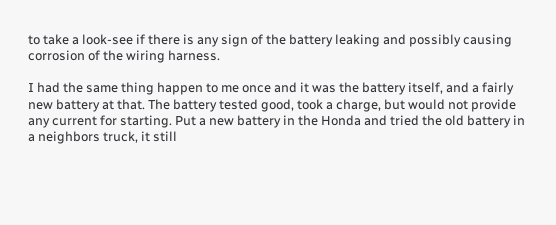to take a look-see if there is any sign of the battery leaking and possibly causing corrosion of the wiring harness.

I had the same thing happen to me once and it was the battery itself, and a fairly new battery at that. The battery tested good, took a charge, but would not provide any current for starting. Put a new battery in the Honda and tried the old battery in a neighbors truck, it still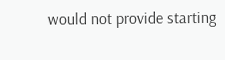would not provide starting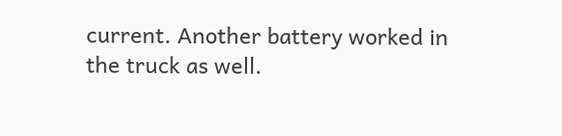current. Another battery worked in the truck as well.